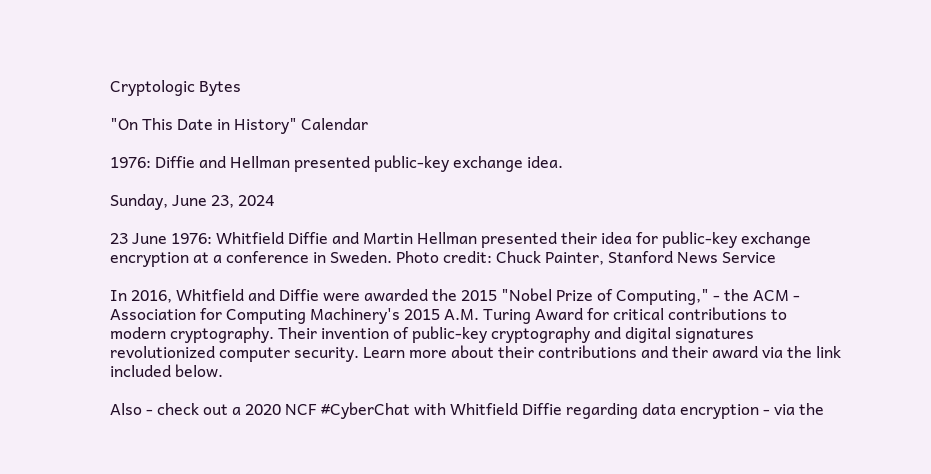Cryptologic Bytes

"On This Date in History" Calendar

1976: Diffie and Hellman presented public-key exchange idea.

Sunday, June 23, 2024

23 June 1976: Whitfield Diffie and Martin Hellman presented their idea for public-key exchange encryption at a conference in Sweden. Photo credit: Chuck Painter, Stanford News Service

In 2016, Whitfield and Diffie were awarded the 2015 "Nobel Prize of Computing," - the ACM - Association for Computing Machinery's 2015 A.M. Turing Award for critical contributions to modern cryptography. Their invention of public-key cryptography and digital signatures revolutionized computer security. Learn more about their contributions and their award via the link included below.

Also - check out a 2020 NCF #CyberChat with Whitfield Diffie regarding data encryption - via the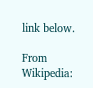link below.

From Wikipedia: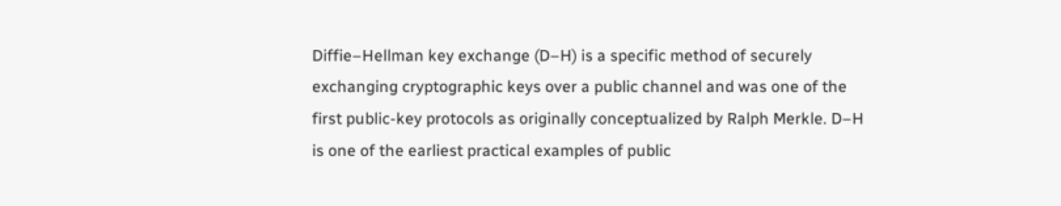Diffie–Hellman key exchange (D–H) is a specific method of securely exchanging cryptographic keys over a public channel and was one of the first public-key protocols as originally conceptualized by Ralph Merkle. D–H is one of the earliest practical examples of public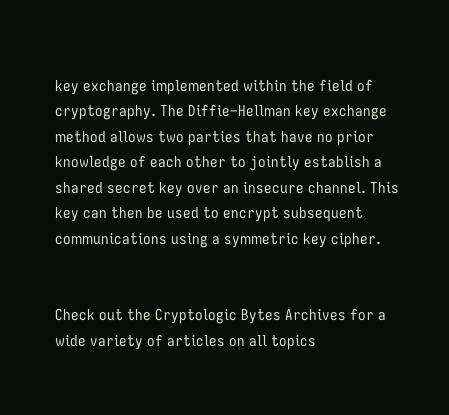key exchange implemented within the field of cryptography. The Diffie–Hellman key exchange method allows two parties that have no prior knowledge of each other to jointly establish a shared secret key over an insecure channel. This key can then be used to encrypt subsequent communications using a symmetric key cipher.


Check out the Cryptologic Bytes Archives for a wide variety of articles on all topics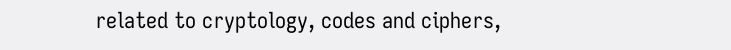related to cryptology, codes and ciphers,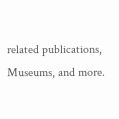related publications, Museums, and more.